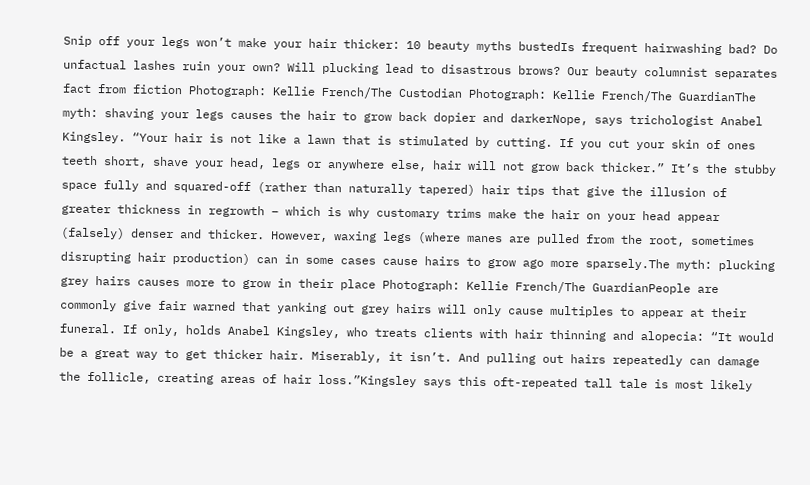Snip off your legs won’t make your hair thicker: 10 beauty myths bustedIs frequent hairwashing bad? Do unfactual lashes ruin your own? Will plucking lead to disastrous brows? Our beauty columnist separates fact from fiction Photograph: Kellie French/The Custodian Photograph: Kellie French/The GuardianThe myth: shaving your legs causes the hair to grow back dopier and darkerNope, says trichologist Anabel Kingsley. “Your hair is not like a lawn that is stimulated by cutting. If you cut your skin of ones teeth short, shave your head, legs or anywhere else, hair will not grow back thicker.” It’s the stubby space fully and squared-off (rather than naturally tapered) hair tips that give the illusion of greater thickness in regrowth – which is why customary trims make the hair on your head appear (falsely) denser and thicker. However, waxing legs (where manes are pulled from the root, sometimes disrupting hair production) can in some cases cause hairs to grow ago more sparsely.The myth: plucking grey hairs causes more to grow in their place Photograph: Kellie French/The GuardianPeople are commonly give fair warned that yanking out grey hairs will only cause multiples to appear at their funeral. If only, holds Anabel Kingsley, who treats clients with hair thinning and alopecia: “It would be a great way to get thicker hair. Miserably, it isn’t. And pulling out hairs repeatedly can damage the follicle, creating areas of hair loss.”Kingsley says this oft-repeated tall tale is most likely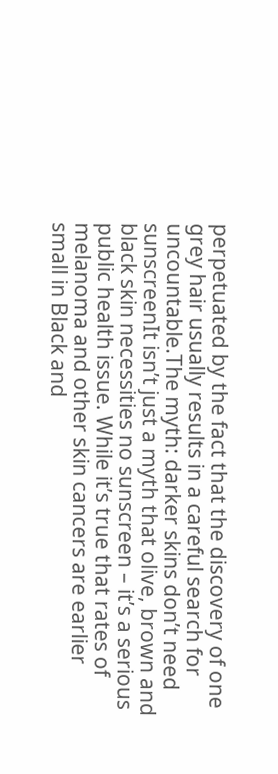perpetuated by the fact that the discovery of one grey hair usually results in a careful search for uncountable.The myth: darker skins don’t need sunscreenIt isn’t just a myth that olive, brown and black skin necessities no sunscreen – it’s a serious public health issue. While it’s true that rates of melanoma and other skin cancers are earlier small in Black and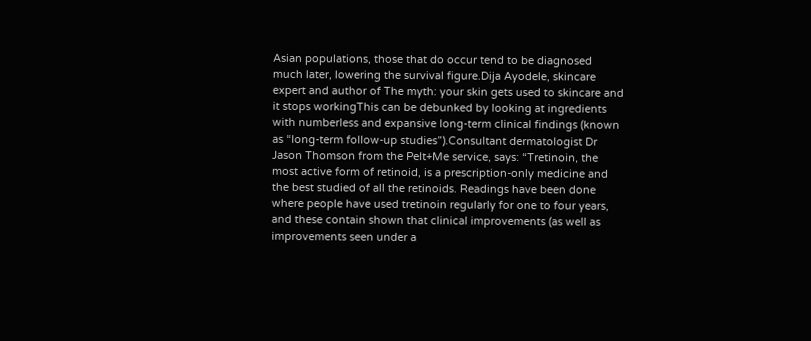Asian populations, those that do occur tend to be diagnosed much later, lowering the survival figure.Dija Ayodele, skincare expert and author of The myth: your skin gets used to skincare and it stops workingThis can be debunked by looking at ingredients with numberless and expansive long-term clinical findings (known as “long-term follow-up studies”).Consultant dermatologist Dr Jason Thomson from the Pelt+Me service, says: “Tretinoin, the most active form of retinoid, is a prescription-only medicine and the best studied of all the retinoids. Readings have been done where people have used tretinoin regularly for one to four years, and these contain shown that clinical improvements (as well as improvements seen under a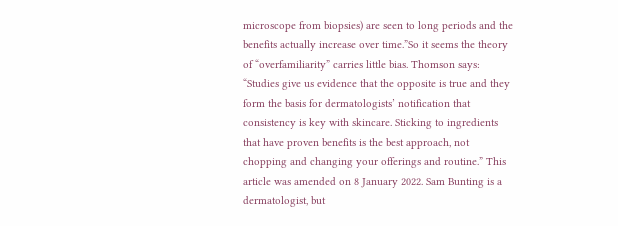microscope from biopsies) are seen to long periods and the benefits actually increase over time.”So it seems the theory of “overfamiliarity” carries little bias. Thomson says: “Studies give us evidence that the opposite is true and they form the basis for dermatologists’ notification that consistency is key with skincare. Sticking to ingredients that have proven benefits is the best approach, not chopping and changing your offerings and routine.” This article was amended on 8 January 2022. Sam Bunting is a dermatologist, but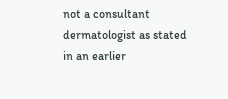not a consultant dermatologist as stated in an earlier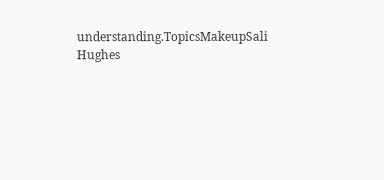understanding.TopicsMakeupSali Hughes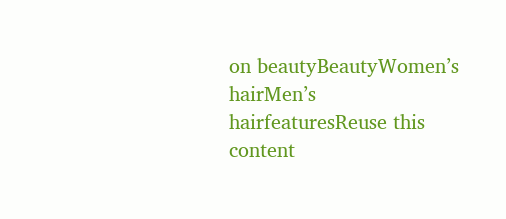on beautyBeautyWomen’s hairMen’s hairfeaturesReuse this content